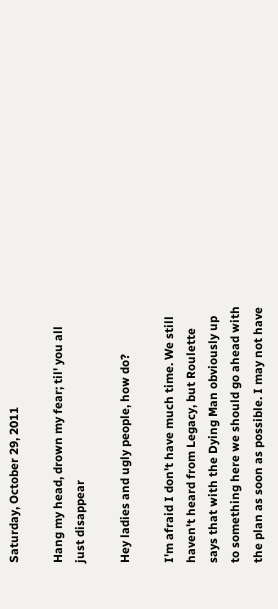Saturday, October 29, 2011

Hang my head, drown my fear; til' you all just disappear

Hey ladies and ugly people, how do?

I'm afraid I don't have much time. We still haven't heard from Legacy, but Roulette says that with the Dying Man obviously up to something here we should go ahead with the plan as soon as possible. I may not have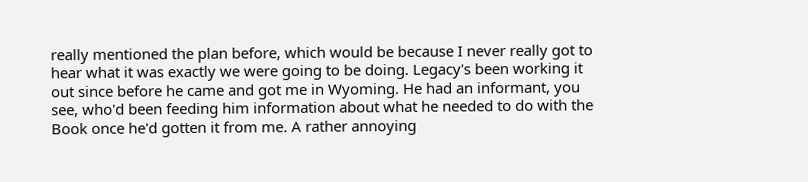really mentioned the plan before, which would be because I never really got to hear what it was exactly we were going to be doing. Legacy's been working it out since before he came and got me in Wyoming. He had an informant, you see, who'd been feeding him information about what he needed to do with the Book once he'd gotten it from me. A rather annoying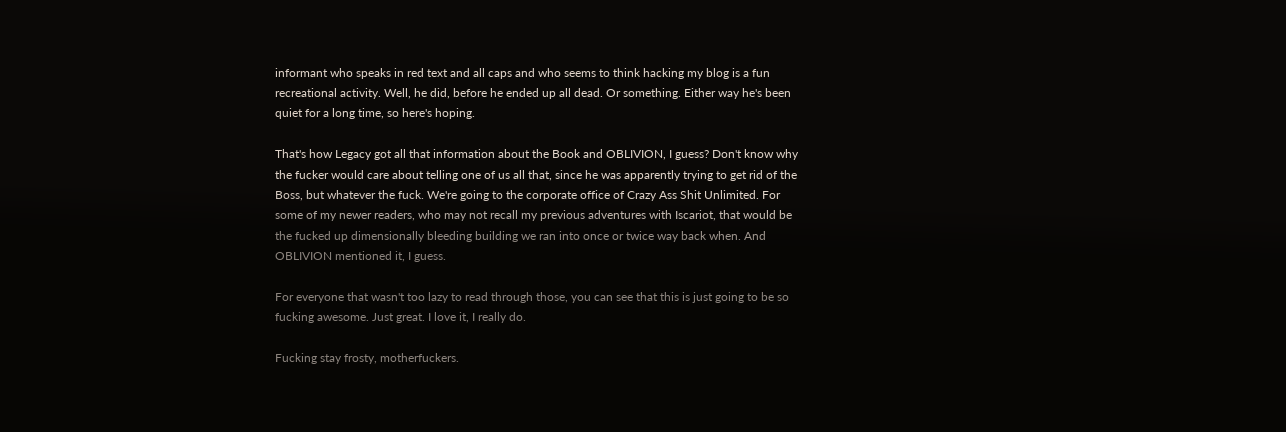informant who speaks in red text and all caps and who seems to think hacking my blog is a fun recreational activity. Well, he did, before he ended up all dead. Or something. Either way he's been quiet for a long time, so here's hoping.

That's how Legacy got all that information about the Book and OBLIVION, I guess? Don't know why the fucker would care about telling one of us all that, since he was apparently trying to get rid of the Boss, but whatever the fuck. We're going to the corporate office of Crazy Ass Shit Unlimited. For some of my newer readers, who may not recall my previous adventures with Iscariot, that would be the fucked up dimensionally bleeding building we ran into once or twice way back when. And OBLIVION mentioned it, I guess.

For everyone that wasn't too lazy to read through those, you can see that this is just going to be so fucking awesome. Just great. I love it, I really do.

Fucking stay frosty, motherfuckers.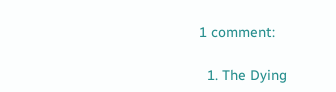1 comment:

  1. The Dying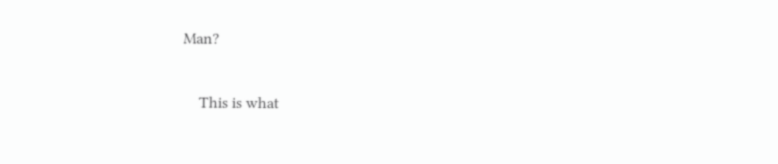Man?

    This is what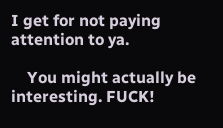I get for not paying attention to ya.

    You might actually be interesting. FUCK!